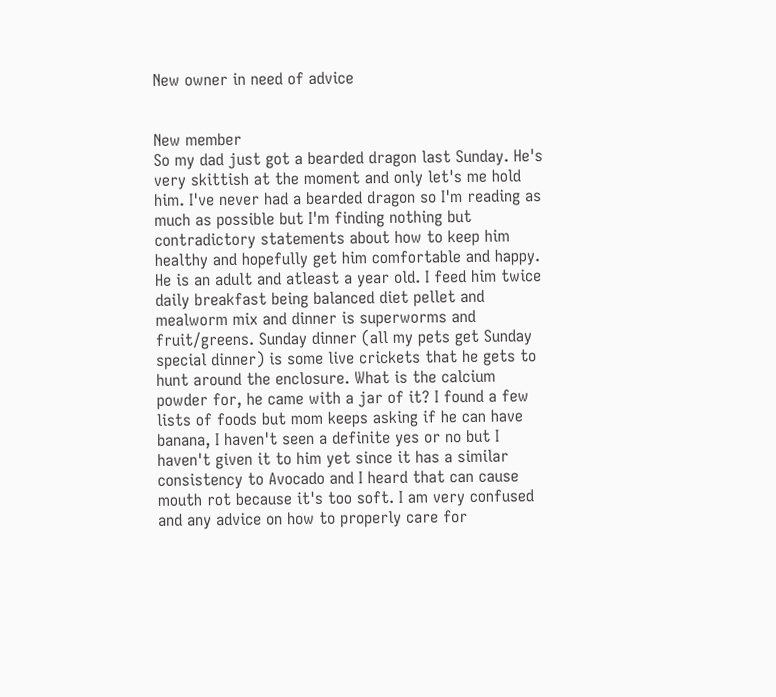New owner in need of advice


New member
So my dad just got a bearded dragon last Sunday. He's very skittish at the moment and only let's me hold him. I've never had a bearded dragon so I'm reading as much as possible but I'm finding nothing but contradictory statements about how to keep him healthy and hopefully get him comfortable and happy. He is an adult and atleast a year old. I feed him twice daily breakfast being balanced diet pellet and mealworm mix and dinner is superworms and fruit/greens. Sunday dinner (all my pets get Sunday special dinner) is some live crickets that he gets to hunt around the enclosure. What is the calcium powder for, he came with a jar of it? I found a few lists of foods but mom keeps asking if he can have banana, I haven't seen a definite yes or no but I haven't given it to him yet since it has a similar consistency to Avocado and I heard that can cause mouth rot because it's too soft. I am very confused and any advice on how to properly care for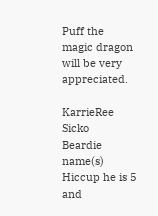Puff the magic dragon will be very appreciated.

KarrieRee Sicko
Beardie name(s)
Hiccup he is 5 and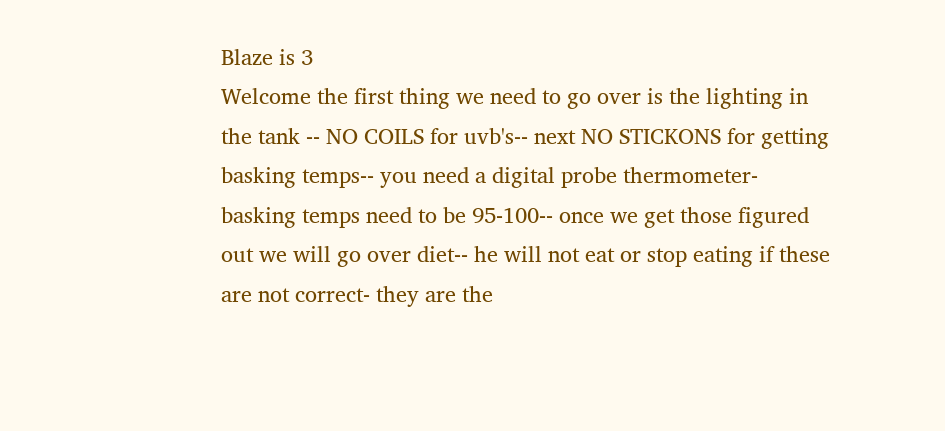Blaze is 3
Welcome the first thing we need to go over is the lighting in the tank -- NO COILS for uvb's-- next NO STICKONS for getting basking temps-- you need a digital probe thermometer- basking temps need to be 95-100-- once we get those figured out we will go over diet-- he will not eat or stop eating if these are not correct- they are the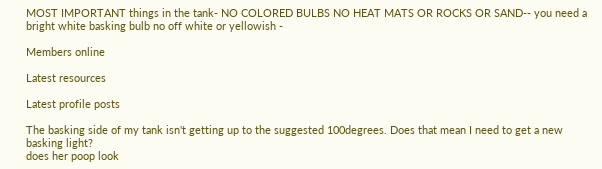MOST IMPORTANT things in the tank- NO COLORED BULBS NO HEAT MATS OR ROCKS OR SAND-- you need a bright white basking bulb no off white or yellowish -

Members online

Latest resources

Latest profile posts

The basking side of my tank isn't getting up to the suggested 100degrees. Does that mean I need to get a new basking light?
does her poop look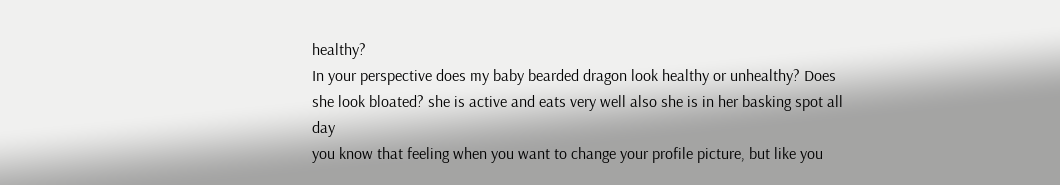healthy?
In your perspective does my baby bearded dragon look healthy or unhealthy? Does she look bloated? she is active and eats very well also she is in her basking spot all day
you know that feeling when you want to change your profile picture, but like you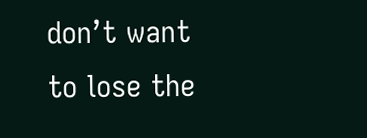don’t want to lose the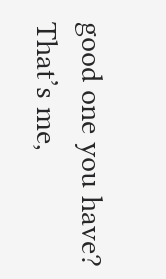good one you have? That’s me,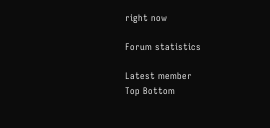right now

Forum statistics

Latest member
Top Bottom